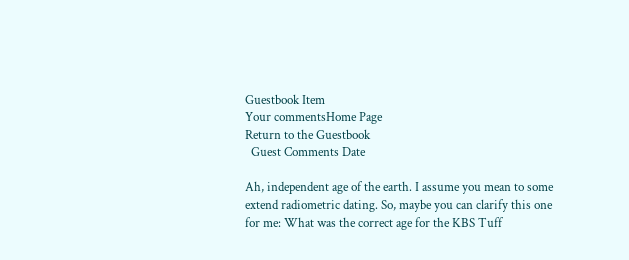Guestbook Item
Your commentsHome Page
Return to the Guestbook
  Guest Comments Date

Ah, independent age of the earth. I assume you mean to some extend radiometric dating. So, maybe you can clarify this one for me: What was the correct age for the KBS Tuff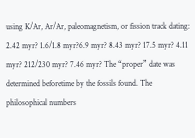using K/Ar, Ar/Ar, paleomagnetism, or fission track dating: 2.42 myr? 1.6/1.8 myr?6.9 myr? 8.43 myr? 17.5 myr? 4.11 myr? 212/230 myr? 7.46 myr? The “proper” date was determined beforetime by the fossils found. The philosophical numbers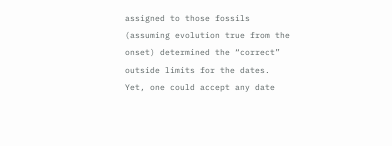assigned to those fossils (assuming evolution true from the onset) determined the “correct” outside limits for the dates. Yet, one could accept any date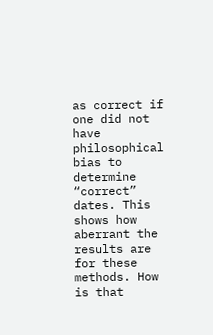as correct if one did not have philosophical bias to determine “correct” dates. This shows how aberrant the results are for these methods. How is that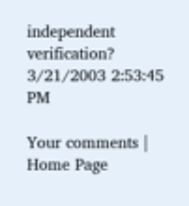independent verification? 3/21/2003 2:53:45 PM

Your comments | Home Page